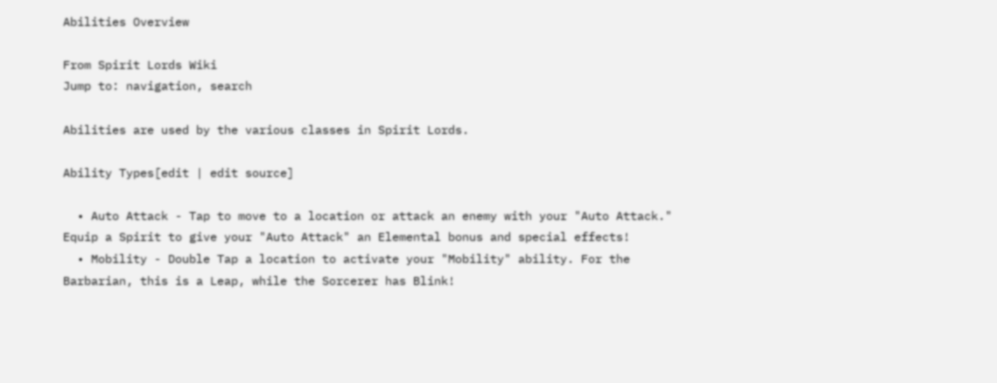Abilities Overview

From Spirit Lords Wiki
Jump to: navigation, search

Abilities are used by the various classes in Spirit Lords.

Ability Types[edit | edit source]

  • Auto Attack - Tap to move to a location or attack an enemy with your "Auto Attack." Equip a Spirit to give your "Auto Attack" an Elemental bonus and special effects!
  • Mobility - Double Tap a location to activate your "Mobility" ability. For the Barbarian, this is a Leap, while the Sorcerer has Blink!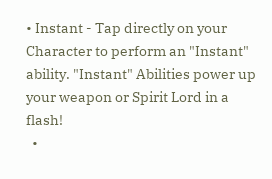• Instant - Tap directly on your Character to perform an "Instant" ability. "Instant" Abilities power up your weapon or Spirit Lord in a flash!
  •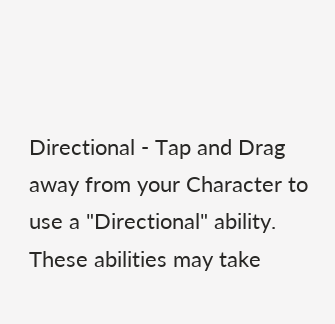Directional - Tap and Drag away from your Character to use a "Directional" ability. These abilities may take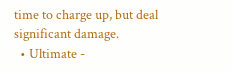time to charge up, but deal significant damage.
  • Ultimate -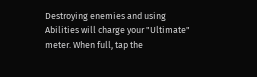Destroying enemies and using Abilities will charge your "Ultimate" meter. When full, tap the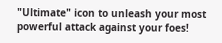"Ultimate" icon to unleash your most powerful attack against your foes!